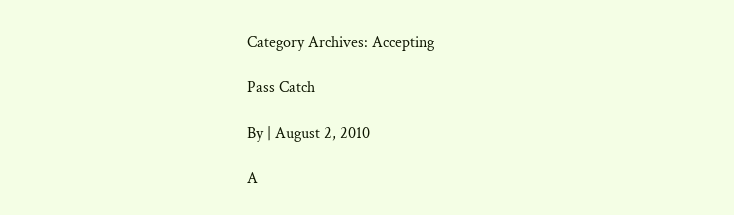Category Archives: Accepting

Pass Catch

By | August 2, 2010

A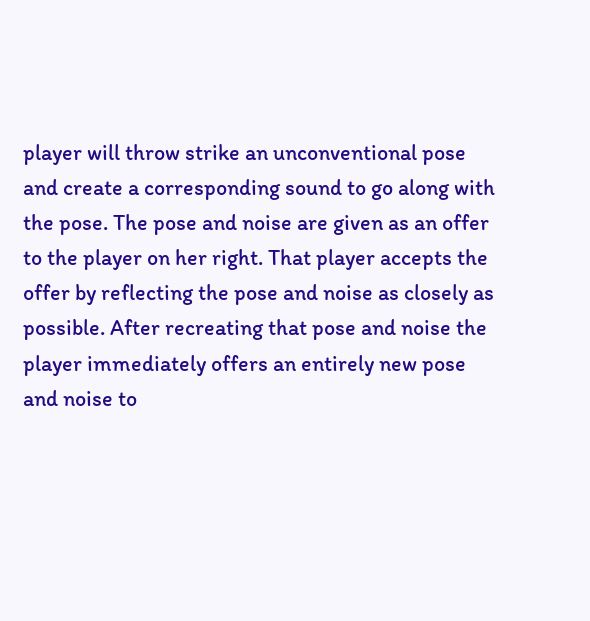player will throw strike an unconventional pose and create a corresponding sound to go along with the pose. The pose and noise are given as an offer to the player on her right. That player accepts the offer by reflecting the pose and noise as closely as possible. After recreating that pose and noise the player immediately offers an entirely new pose and noise to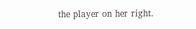the player on her right.